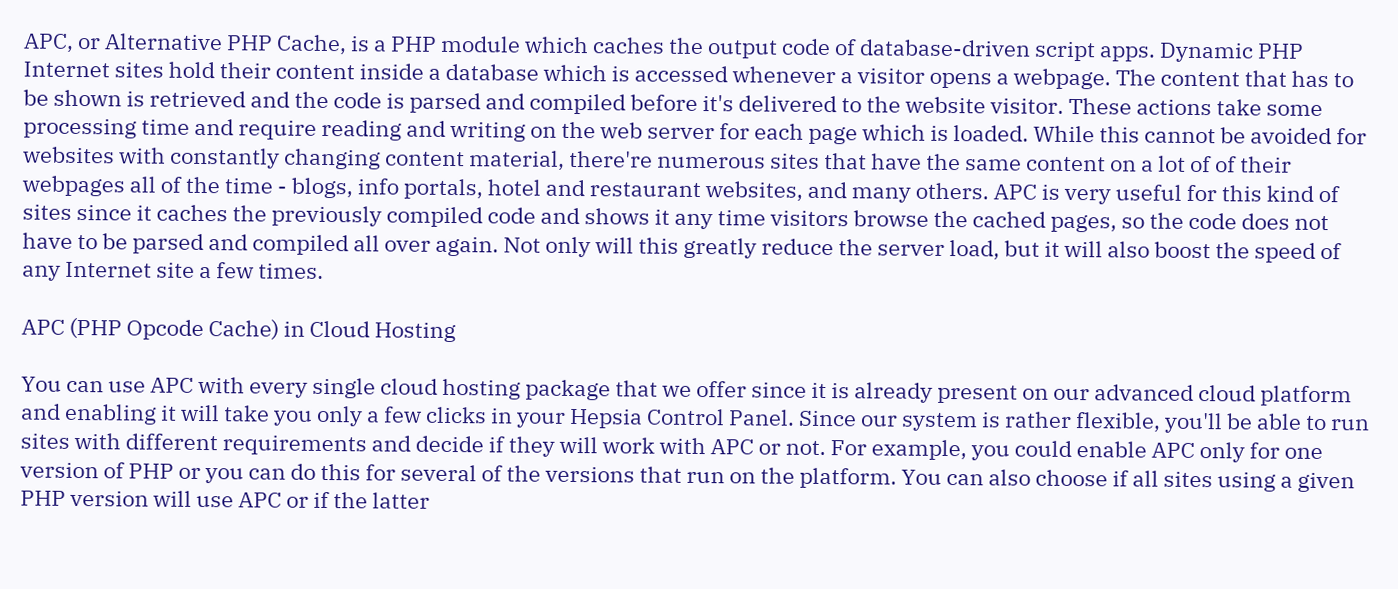APC, or Alternative PHP Cache, is a PHP module which caches the output code of database-driven script apps. Dynamic PHP Internet sites hold their content inside a database which is accessed whenever a visitor opens a webpage. The content that has to be shown is retrieved and the code is parsed and compiled before it's delivered to the website visitor. These actions take some processing time and require reading and writing on the web server for each page which is loaded. While this cannot be avoided for websites with constantly changing content material, there're numerous sites that have the same content on a lot of of their webpages all of the time - blogs, info portals, hotel and restaurant websites, and many others. APC is very useful for this kind of sites since it caches the previously compiled code and shows it any time visitors browse the cached pages, so the code does not have to be parsed and compiled all over again. Not only will this greatly reduce the server load, but it will also boost the speed of any Internet site a few times.

APC (PHP Opcode Cache) in Cloud Hosting

You can use APC with every single cloud hosting package that we offer since it is already present on our advanced cloud platform and enabling it will take you only a few clicks in your Hepsia Control Panel. Since our system is rather flexible, you'll be able to run sites with different requirements and decide if they will work with APC or not. For example, you could enable APC only for one version of PHP or you can do this for several of the versions that run on the platform. You can also choose if all sites using a given PHP version will use APC or if the latter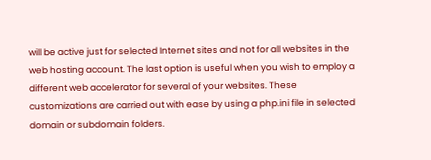will be active just for selected Internet sites and not for all websites in the web hosting account. The last option is useful when you wish to employ a different web accelerator for several of your websites. These customizations are carried out with ease by using a php.ini file in selected domain or subdomain folders.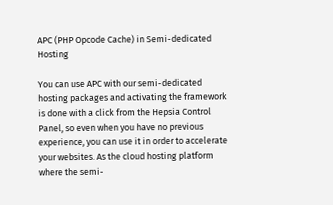APC (PHP Opcode Cache) in Semi-dedicated Hosting

You can use APC with our semi-dedicated hosting packages and activating the framework is done with a click from the Hepsia Control Panel, so even when you have no previous experience, you can use it in order to accelerate your websites. As the cloud hosting platform where the semi-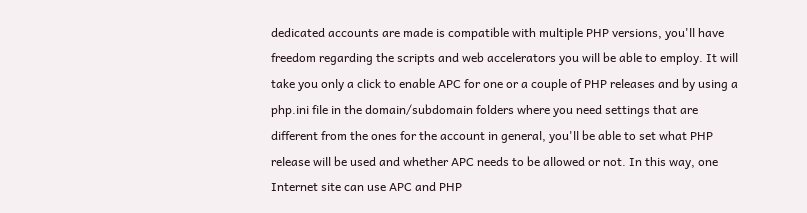dedicated accounts are made is compatible with multiple PHP versions, you'll have freedom regarding the scripts and web accelerators you will be able to employ. It will take you only a click to enable APC for one or a couple of PHP releases and by using a php.ini file in the domain/subdomain folders where you need settings that are different from the ones for the account in general, you'll be able to set what PHP release will be used and whether APC needs to be allowed or not. In this way, one Internet site can use APC and PHP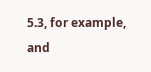5.3, for example, and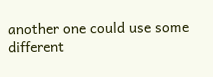another one could use some different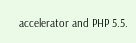accelerator and PHP 5.5.